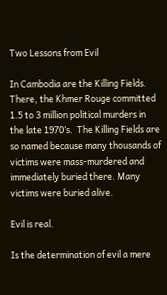Two Lessons from Evil

In Cambodia are the Killing Fields. There, the Khmer Rouge committed 1.5 to 3 million political murders in the late 1970’s.  The Killing Fields are so named because many thousands of victims were mass-murdered and immediately buried there. Many victims were buried alive.

Evil is real.

Is the determination of evil a mere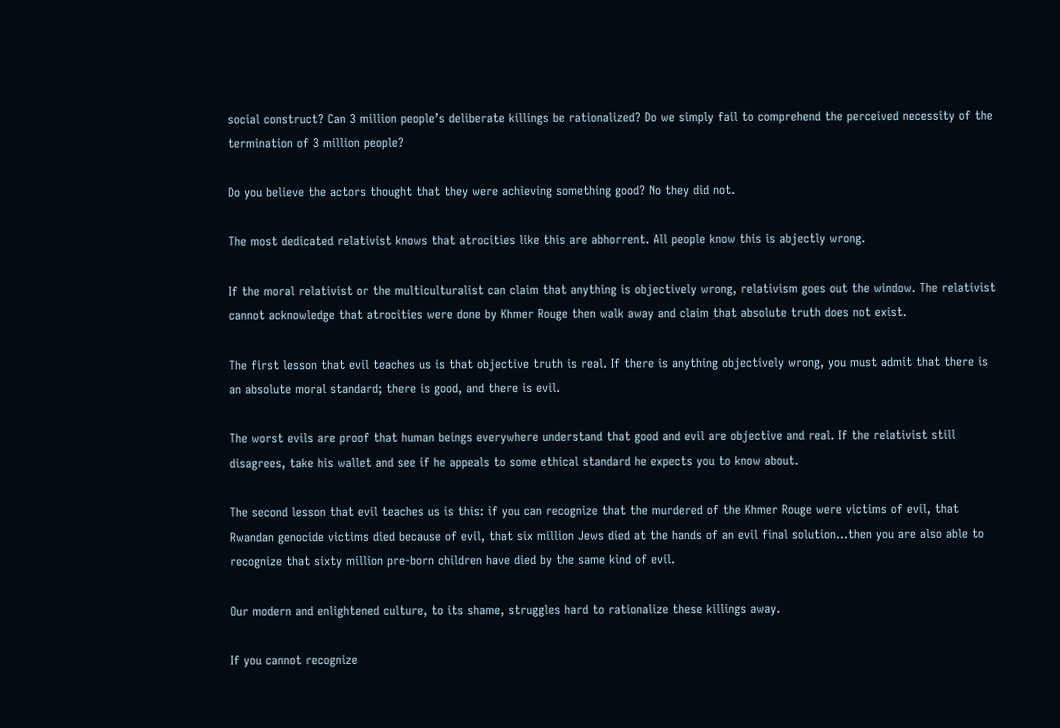social construct? Can 3 million people’s deliberate killings be rationalized? Do we simply fail to comprehend the perceived necessity of the termination of 3 million people?

Do you believe the actors thought that they were achieving something good? No they did not.

The most dedicated relativist knows that atrocities like this are abhorrent. All people know this is abjectly wrong.

If the moral relativist or the multiculturalist can claim that anything is objectively wrong, relativism goes out the window. The relativist cannot acknowledge that atrocities were done by Khmer Rouge then walk away and claim that absolute truth does not exist.

The first lesson that evil teaches us is that objective truth is real. If there is anything objectively wrong, you must admit that there is an absolute moral standard; there is good, and there is evil.

The worst evils are proof that human beings everywhere understand that good and evil are objective and real. If the relativist still disagrees, take his wallet and see if he appeals to some ethical standard he expects you to know about.

The second lesson that evil teaches us is this: if you can recognize that the murdered of the Khmer Rouge were victims of evil, that Rwandan genocide victims died because of evil, that six million Jews died at the hands of an evil final solution…then you are also able to recognize that sixty million pre-born children have died by the same kind of evil.

Our modern and enlightened culture, to its shame, struggles hard to rationalize these killings away.

If you cannot recognize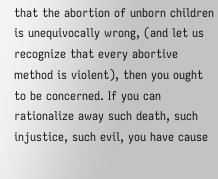that the abortion of unborn children is unequivocally wrong, (and let us recognize that every abortive method is violent), then you ought to be concerned. If you can rationalize away such death, such injustice, such evil, you have cause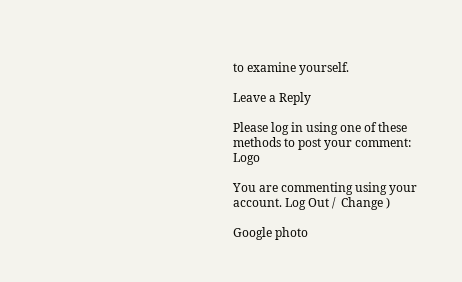to examine yourself.

Leave a Reply

Please log in using one of these methods to post your comment: Logo

You are commenting using your account. Log Out /  Change )

Google photo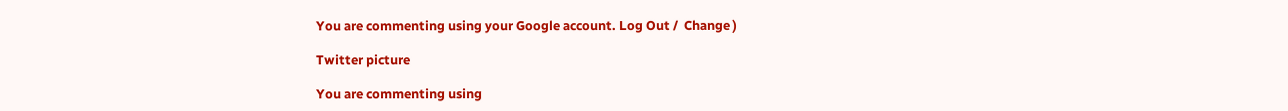You are commenting using your Google account. Log Out /  Change )

Twitter picture

You are commenting using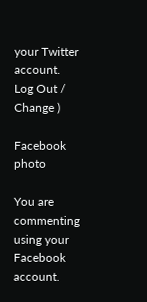your Twitter account. Log Out /  Change )

Facebook photo

You are commenting using your Facebook account.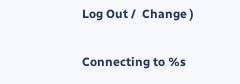Log Out /  Change )

Connecting to %s